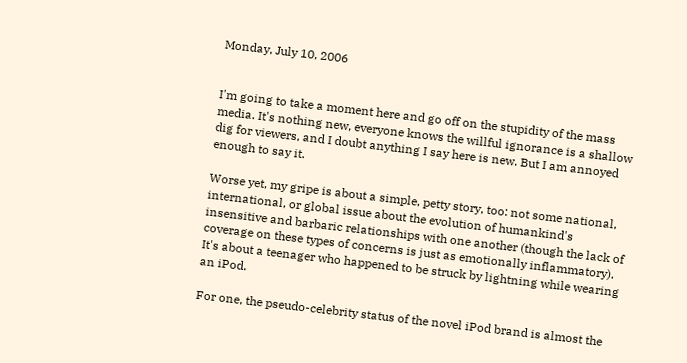Monday, July 10, 2006


I'm going to take a moment here and go off on the stupidity of the mass media. It's nothing new, everyone knows the willful ignorance is a shallow dig for viewers, and I doubt anything I say here is new. But I am annoyed enough to say it.

Worse yet, my gripe is about a simple, petty story, too: not some national, international, or global issue about the evolution of humankind's insensitive and barbaric relationships with one another (though the lack of coverage on these types of concerns is just as emotionally inflammatory). It's about a teenager who happened to be struck by lightning while wearing an iPod.

For one, the pseudo-celebrity status of the novel iPod brand is almost the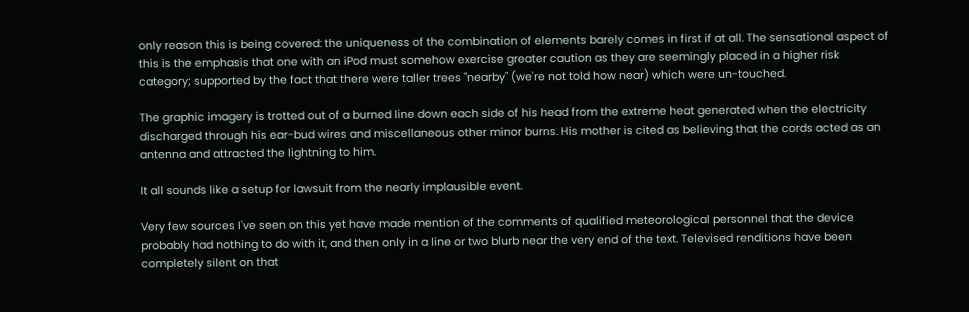only reason this is being covered: the uniqueness of the combination of elements barely comes in first if at all. The sensational aspect of this is the emphasis that one with an iPod must somehow exercise greater caution as they are seemingly placed in a higher risk category; supported by the fact that there were taller trees "nearby" (we're not told how near) which were un-touched.

The graphic imagery is trotted out of a burned line down each side of his head from the extreme heat generated when the electricity discharged through his ear-bud wires and miscellaneous other minor burns. His mother is cited as believing that the cords acted as an antenna and attracted the lightning to him.

It all sounds like a setup for lawsuit from the nearly implausible event.

Very few sources I've seen on this yet have made mention of the comments of qualified meteorological personnel that the device probably had nothing to do with it, and then only in a line or two blurb near the very end of the text. Televised renditions have been completely silent on that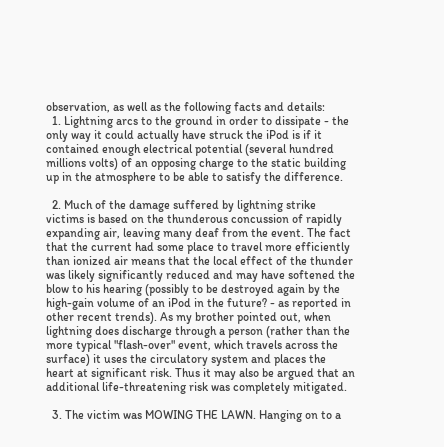observation, as well as the following facts and details:
  1. Lightning arcs to the ground in order to dissipate - the only way it could actually have struck the iPod is if it contained enough electrical potential (several hundred millions volts) of an opposing charge to the static building up in the atmosphere to be able to satisfy the difference.

  2. Much of the damage suffered by lightning strike victims is based on the thunderous concussion of rapidly expanding air, leaving many deaf from the event. The fact that the current had some place to travel more efficiently than ionized air means that the local effect of the thunder was likely significantly reduced and may have softened the blow to his hearing (possibly to be destroyed again by the high-gain volume of an iPod in the future? - as reported in other recent trends). As my brother pointed out, when lightning does discharge through a person (rather than the more typical "flash-over" event, which travels across the surface) it uses the circulatory system and places the heart at significant risk. Thus it may also be argued that an additional life-threatening risk was completely mitigated.

  3. The victim was MOWING THE LAWN. Hanging on to a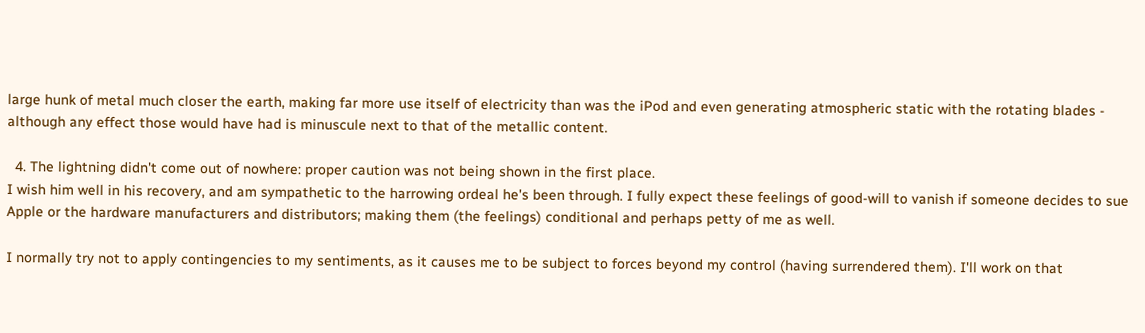large hunk of metal much closer the earth, making far more use itself of electricity than was the iPod and even generating atmospheric static with the rotating blades - although any effect those would have had is minuscule next to that of the metallic content.

  4. The lightning didn't come out of nowhere: proper caution was not being shown in the first place.
I wish him well in his recovery, and am sympathetic to the harrowing ordeal he's been through. I fully expect these feelings of good-will to vanish if someone decides to sue Apple or the hardware manufacturers and distributors; making them (the feelings) conditional and perhaps petty of me as well.

I normally try not to apply contingencies to my sentiments, as it causes me to be subject to forces beyond my control (having surrendered them). I'll work on that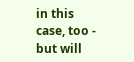in this case, too - but will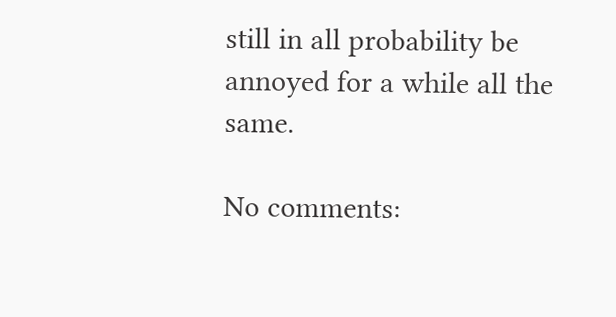still in all probability be annoyed for a while all the same.

No comments: